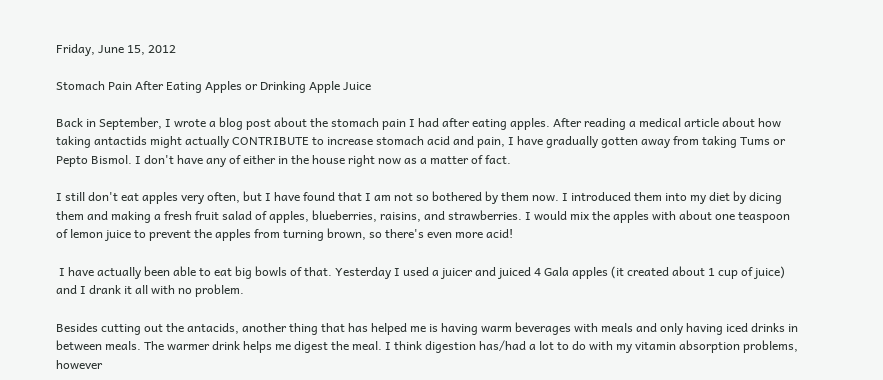Friday, June 15, 2012

Stomach Pain After Eating Apples or Drinking Apple Juice

Back in September, I wrote a blog post about the stomach pain I had after eating apples. After reading a medical article about how taking antactids might actually CONTRIBUTE to increase stomach acid and pain, I have gradually gotten away from taking Tums or Pepto Bismol. I don't have any of either in the house right now as a matter of fact.

I still don't eat apples very often, but I have found that I am not so bothered by them now. I introduced them into my diet by dicing them and making a fresh fruit salad of apples, blueberries, raisins, and strawberries. I would mix the apples with about one teaspoon of lemon juice to prevent the apples from turning brown, so there's even more acid!

 I have actually been able to eat big bowls of that. Yesterday I used a juicer and juiced 4 Gala apples (it created about 1 cup of juice) and I drank it all with no problem.

Besides cutting out the antacids, another thing that has helped me is having warm beverages with meals and only having iced drinks in between meals. The warmer drink helps me digest the meal. I think digestion has/had a lot to do with my vitamin absorption problems, however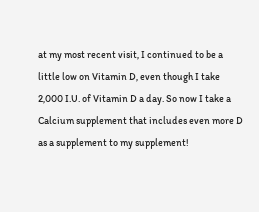at my most recent visit, I continued to be a little low on Vitamin D, even though I take 2,000 I.U. of Vitamin D a day. So now I take a Calcium supplement that includes even more D as a supplement to my supplement!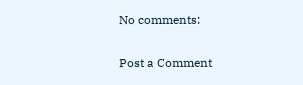No comments:

Post a Comment